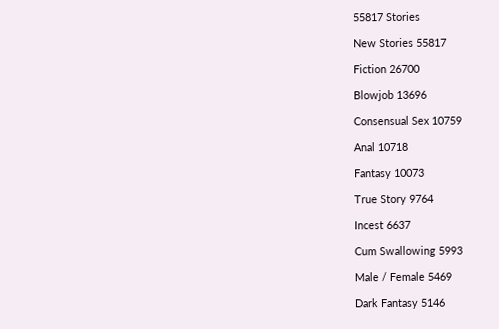55817 Stories

New Stories 55817

Fiction 26700

Blowjob 13696

Consensual Sex 10759

Anal 10718

Fantasy 10073

True Story 9764

Incest 6637

Cum Swallowing 5993

Male / Female 5469

Dark Fantasy 5146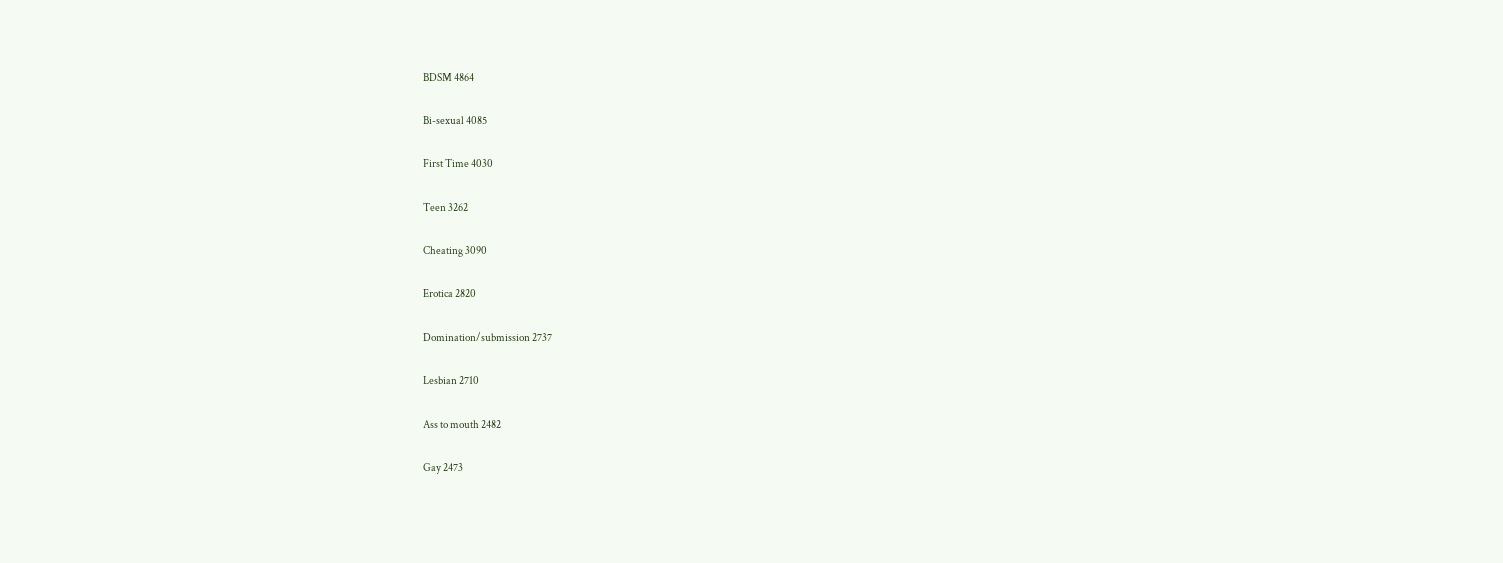BDSM 4864

Bi-sexual 4085

First Time 4030

Teen 3262

Cheating 3090

Erotica 2820

Domination/submission 2737

Lesbian 2710

Ass to mouth 2482

Gay 2473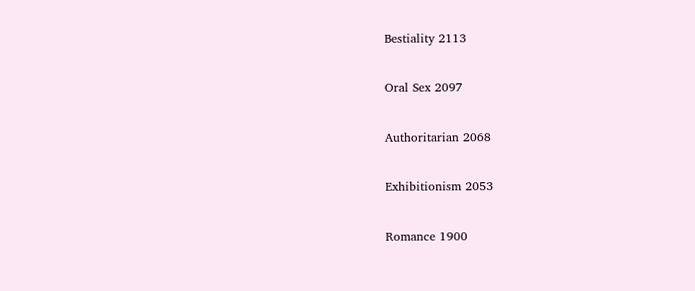Bestiality 2113

Oral Sex 2097

Authoritarian 2068

Exhibitionism 2053

Romance 1900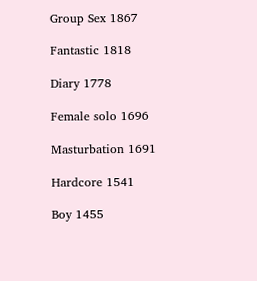Group Sex 1867

Fantastic 1818

Diary 1778

Female solo 1696

Masturbation 1691

Hardcore 1541

Boy 1455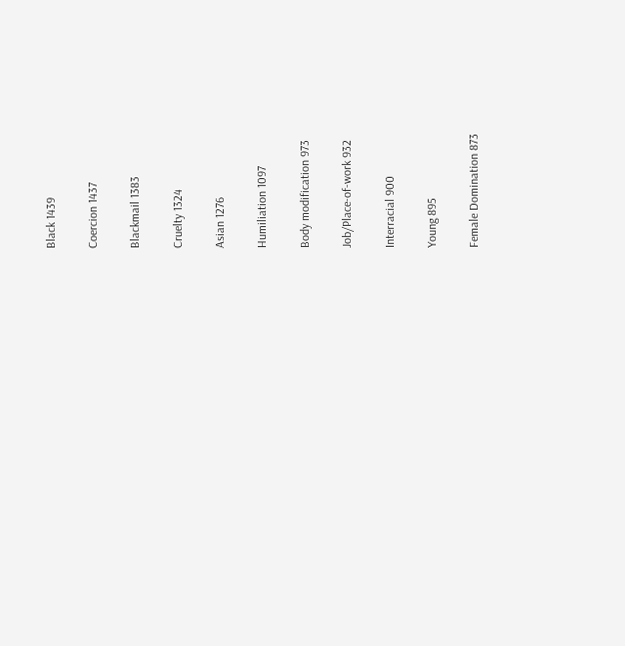Black 1439

Coercion 1437

Blackmail 1383

Cruelty 1324

Asian 1276

Humiliation 1097

Body modification 973

Job/Place-of-work 932

Interracial 900

Young 895

Female Domination 873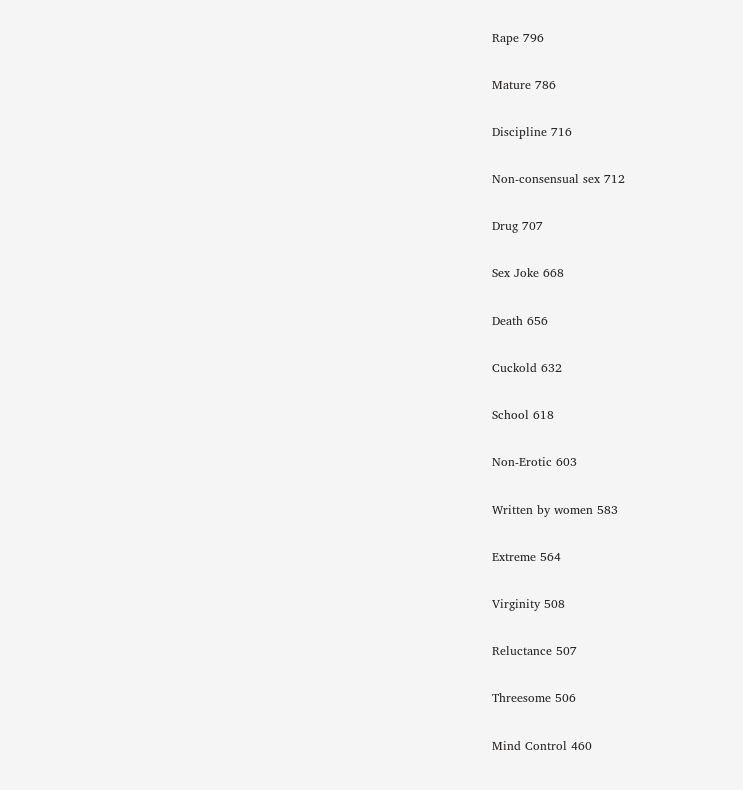Rape 796

Mature 786

Discipline 716

Non-consensual sex 712

Drug 707

Sex Joke 668

Death 656

Cuckold 632

School 618

Non-Erotic 603

Written by women 583

Extreme 564

Virginity 508

Reluctance 507

Threesome 506

Mind Control 460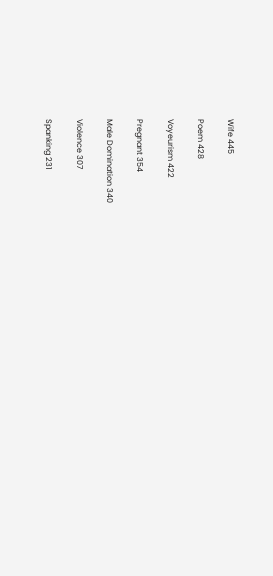Wife 445

Poem 428

Voyeurism 422

Pregnant 354

Male Domination 340

Violence 307

Spanking 231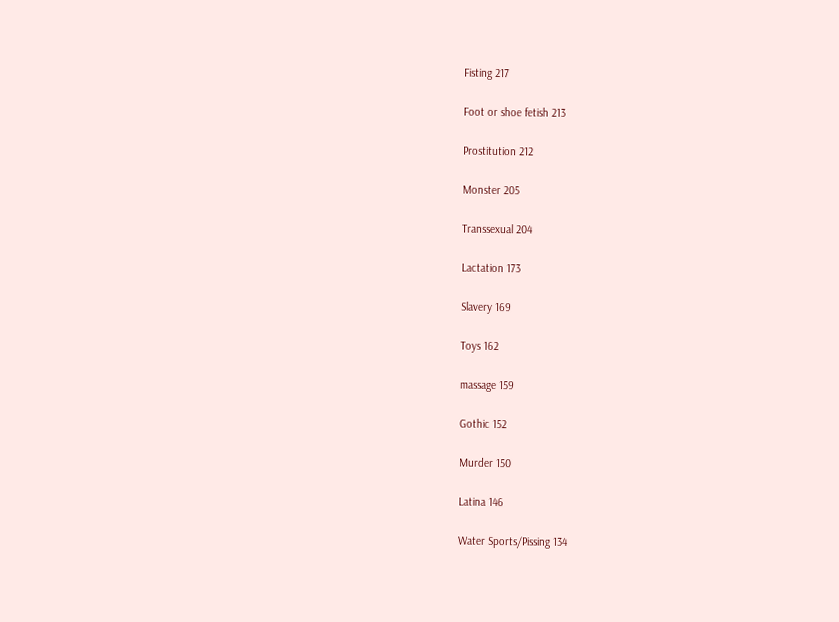Fisting 217

Foot or shoe fetish 213

Prostitution 212

Monster 205

Transsexual 204

Lactation 173

Slavery 169

Toys 162

massage 159

Gothic 152

Murder 150

Latina 146

Water Sports/Pissing 134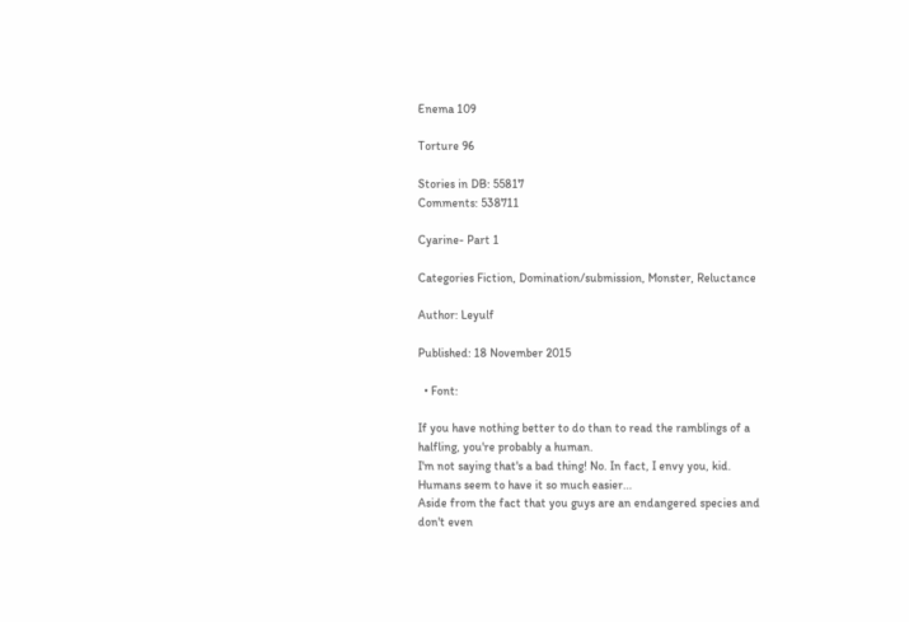Enema 109

Torture 96

Stories in DB: 55817
Comments: 538711

Cyarine- Part 1

Categories Fiction, Domination/submission, Monster, Reluctance

Author: Leyulf

Published: 18 November 2015

  • Font:

If you have nothing better to do than to read the ramblings of a halfling, you're probably a human.
I'm not saying that's a bad thing! No. In fact, I envy you, kid.
Humans seem to have it so much easier...
Aside from the fact that you guys are an endangered species and don't even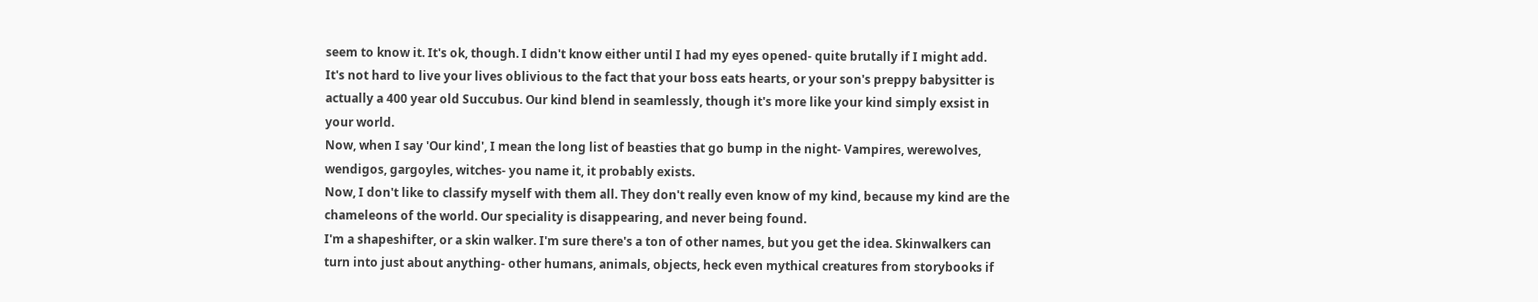seem to know it. It's ok, though. I didn't know either until I had my eyes opened- quite brutally if I might add.
It's not hard to live your lives oblivious to the fact that your boss eats hearts, or your son's preppy babysitter is actually a 400 year old Succubus. Our kind blend in seamlessly, though it's more like your kind simply exsist in your world.
Now, when I say 'Our kind', I mean the long list of beasties that go bump in the night- Vampires, werewolves, wendigos, gargoyles, witches- you name it, it probably exists.
Now, I don't like to classify myself with them all. They don't really even know of my kind, because my kind are the chameleons of the world. Our speciality is disappearing, and never being found.
I'm a shapeshifter, or a skin walker. I'm sure there's a ton of other names, but you get the idea. Skinwalkers can turn into just about anything- other humans, animals, objects, heck even mythical creatures from storybooks if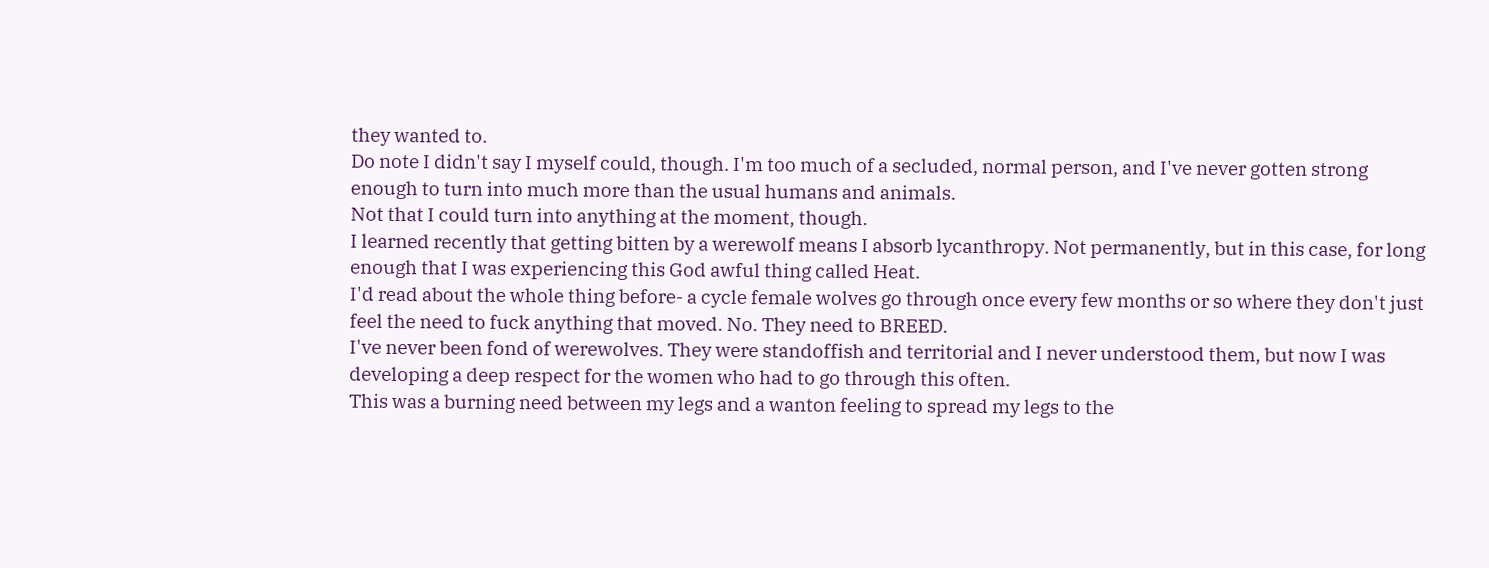they wanted to.
Do note I didn't say I myself could, though. I'm too much of a secluded, normal person, and I've never gotten strong enough to turn into much more than the usual humans and animals.
Not that I could turn into anything at the moment, though.
I learned recently that getting bitten by a werewolf means I absorb lycanthropy. Not permanently, but in this case, for long enough that I was experiencing this God awful thing called Heat.
I'd read about the whole thing before- a cycle female wolves go through once every few months or so where they don't just feel the need to fuck anything that moved. No. They need to BREED.
I've never been fond of werewolves. They were standoffish and territorial and I never understood them, but now I was developing a deep respect for the women who had to go through this often.
This was a burning need between my legs and a wanton feeling to spread my legs to the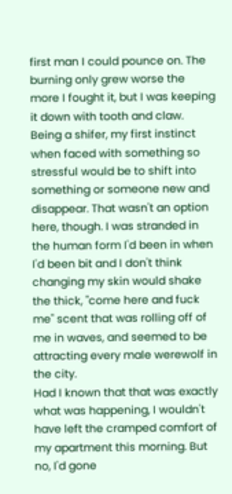first man I could pounce on. The burning only grew worse the more I fought it, but I was keeping it down with tooth and claw.
Being a shifer, my first instinct when faced with something so stressful would be to shift into something or someone new and disappear. That wasn't an option here, though. I was stranded in the human form I'd been in when I'd been bit and I don't think changing my skin would shake the thick, "come here and fuck me" scent that was rolling off of me in waves, and seemed to be attracting every male werewolf in the city.
Had I known that that was exactly what was happening, I wouldn't have left the cramped comfort of my apartment this morning. But no, I'd gone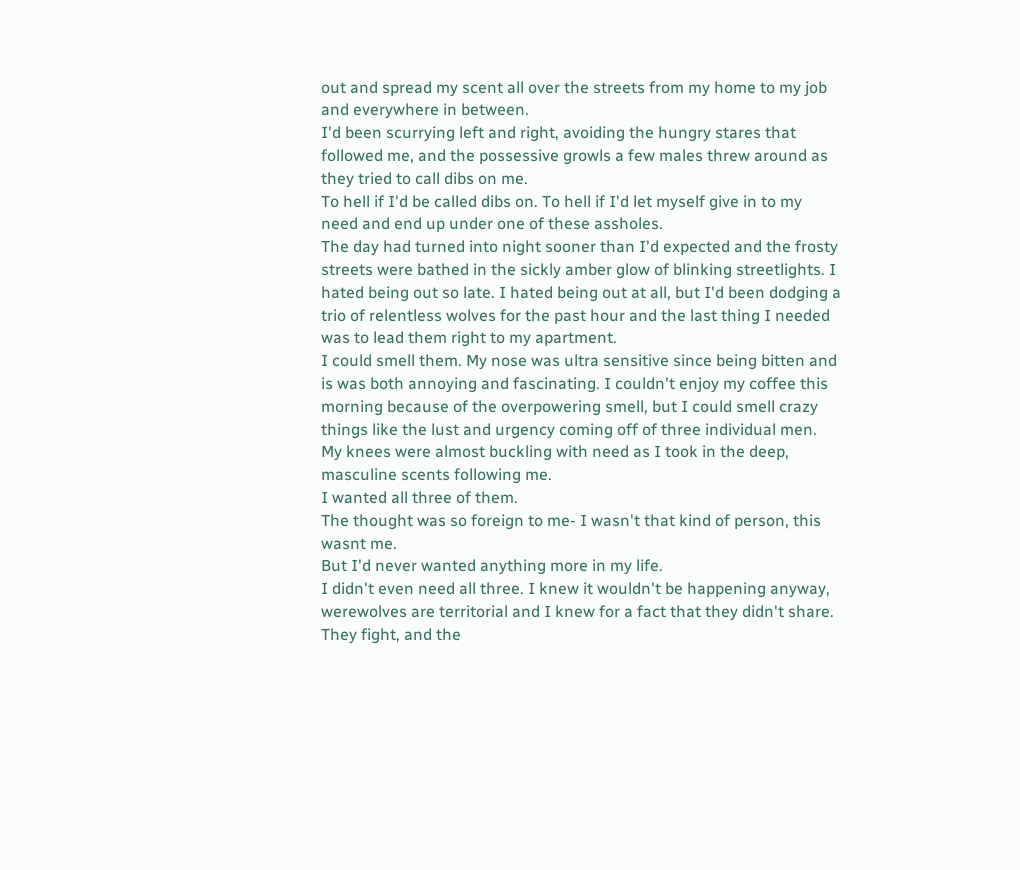out and spread my scent all over the streets from my home to my job and everywhere in between.
I'd been scurrying left and right, avoiding the hungry stares that followed me, and the possessive growls a few males threw around as they tried to call dibs on me.
To hell if I'd be called dibs on. To hell if I'd let myself give in to my need and end up under one of these assholes.
The day had turned into night sooner than I'd expected and the frosty streets were bathed in the sickly amber glow of blinking streetlights. I hated being out so late. I hated being out at all, but I'd been dodging a trio of relentless wolves for the past hour and the last thing I needed was to lead them right to my apartment.
I could smell them. My nose was ultra sensitive since being bitten and is was both annoying and fascinating. I couldn't enjoy my coffee this morning because of the overpowering smell, but I could smell crazy things like the lust and urgency coming off of three individual men.
My knees were almost buckling with need as I took in the deep, masculine scents following me.
I wanted all three of them.
The thought was so foreign to me- I wasn't that kind of person, this wasnt me.
But I'd never wanted anything more in my life.
I didn't even need all three. I knew it wouldn't be happening anyway, werewolves are territorial and I knew for a fact that they didn't share.
They fight, and the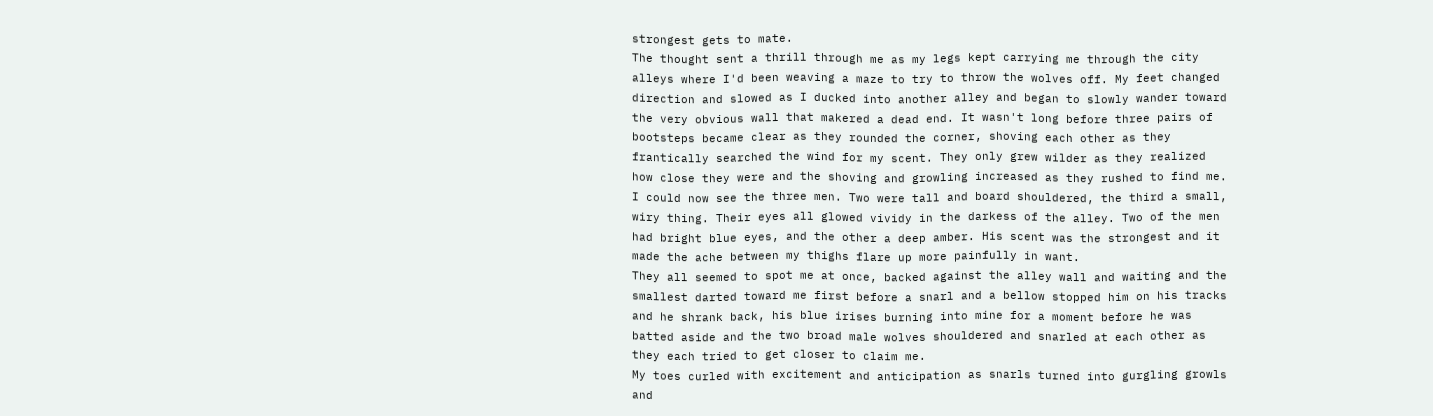strongest gets to mate.
The thought sent a thrill through me as my legs kept carrying me through the city alleys where I'd been weaving a maze to try to throw the wolves off. My feet changed direction and slowed as I ducked into another alley and began to slowly wander toward the very obvious wall that makered a dead end. It wasn't long before three pairs of bootsteps became clear as they rounded the corner, shoving each other as they frantically searched the wind for my scent. They only grew wilder as they realized how close they were and the shoving and growling increased as they rushed to find me.
I could now see the three men. Two were tall and board shouldered, the third a small, wiry thing. Their eyes all glowed vividy in the darkess of the alley. Two of the men had bright blue eyes, and the other a deep amber. His scent was the strongest and it made the ache between my thighs flare up more painfully in want.
They all seemed to spot me at once, backed against the alley wall and waiting and the smallest darted toward me first before a snarl and a bellow stopped him on his tracks and he shrank back, his blue irises burning into mine for a moment before he was batted aside and the two broad male wolves shouldered and snarled at each other as they each tried to get closer to claim me.
My toes curled with excitement and anticipation as snarls turned into gurgling growls and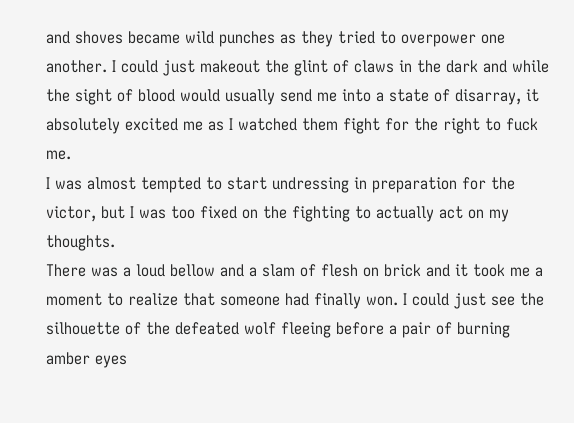and shoves became wild punches as they tried to overpower one another. I could just makeout the glint of claws in the dark and while the sight of blood would usually send me into a state of disarray, it absolutely excited me as I watched them fight for the right to fuck me.
I was almost tempted to start undressing in preparation for the victor, but I was too fixed on the fighting to actually act on my thoughts.
There was a loud bellow and a slam of flesh on brick and it took me a moment to realize that someone had finally won. I could just see the silhouette of the defeated wolf fleeing before a pair of burning amber eyes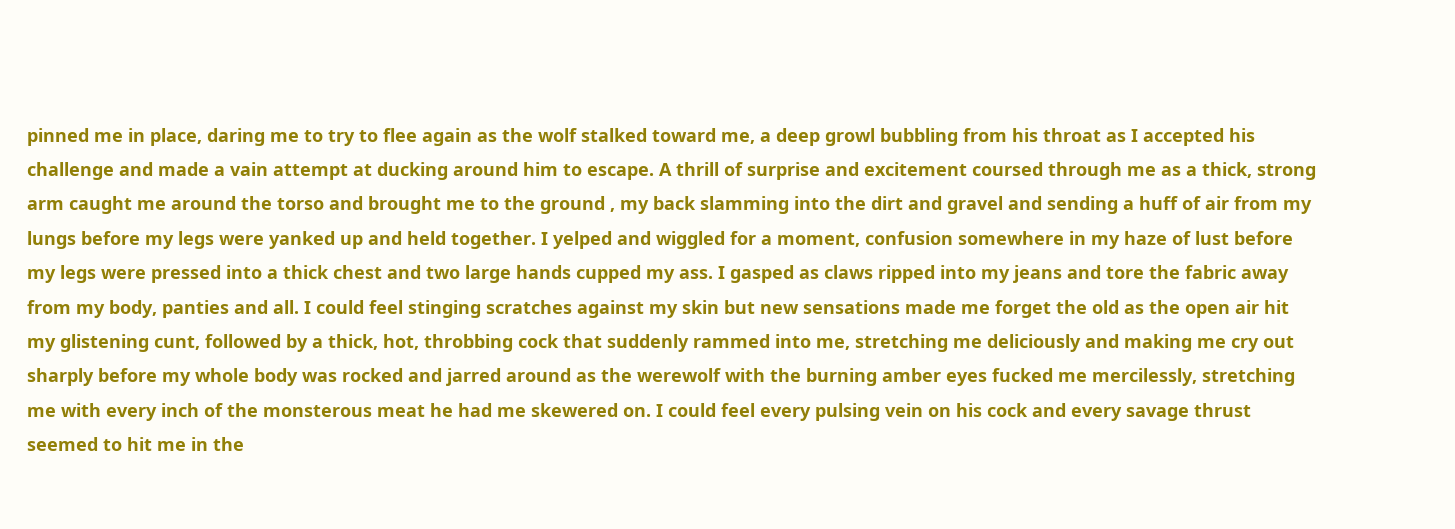pinned me in place, daring me to try to flee again as the wolf stalked toward me, a deep growl bubbling from his throat as I accepted his challenge and made a vain attempt at ducking around him to escape. A thrill of surprise and excitement coursed through me as a thick, strong arm caught me around the torso and brought me to the ground , my back slamming into the dirt and gravel and sending a huff of air from my lungs before my legs were yanked up and held together. I yelped and wiggled for a moment, confusion somewhere in my haze of lust before my legs were pressed into a thick chest and two large hands cupped my ass. I gasped as claws ripped into my jeans and tore the fabric away from my body, panties and all. I could feel stinging scratches against my skin but new sensations made me forget the old as the open air hit my glistening cunt, followed by a thick, hot, throbbing cock that suddenly rammed into me, stretching me deliciously and making me cry out sharply before my whole body was rocked and jarred around as the werewolf with the burning amber eyes fucked me mercilessly, stretching me with every inch of the monsterous meat he had me skewered on. I could feel every pulsing vein on his cock and every savage thrust seemed to hit me in the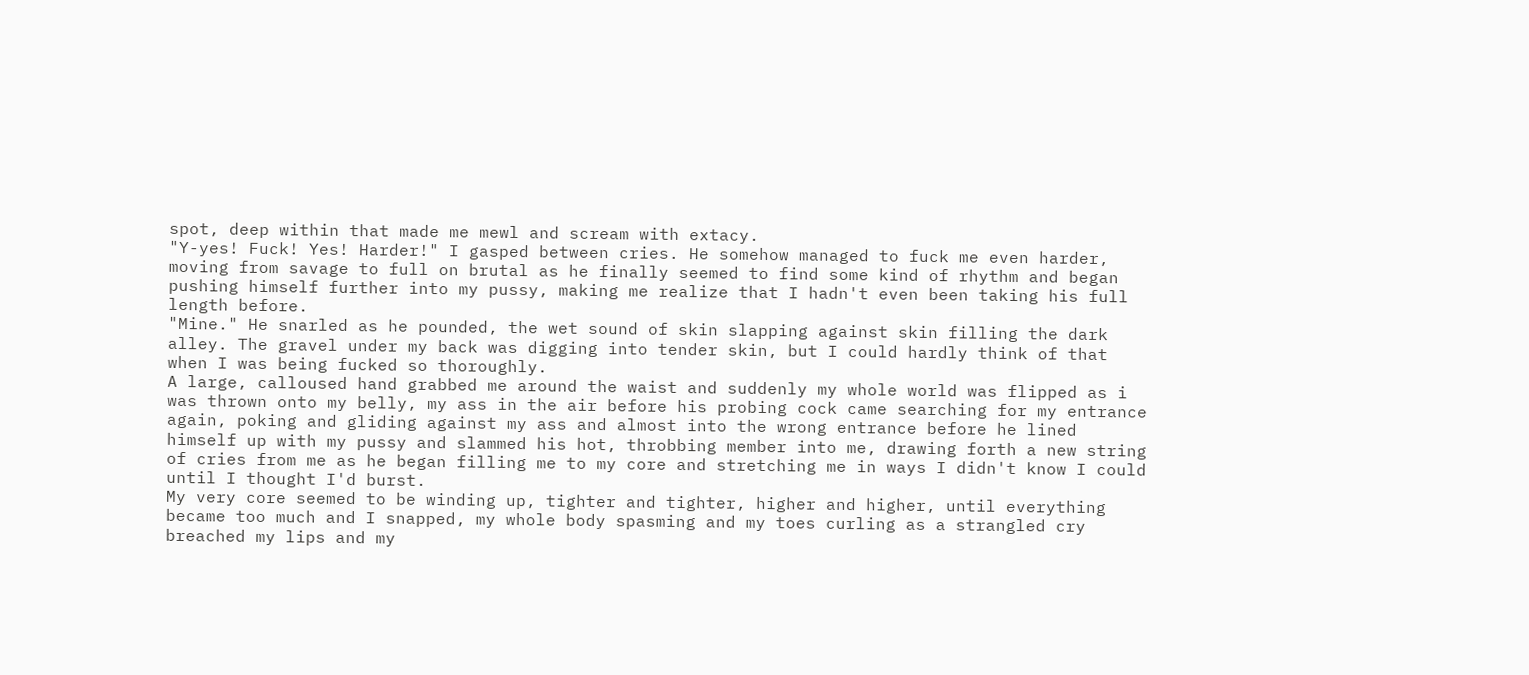spot, deep within that made me mewl and scream with extacy.
"Y-yes! Fuck! Yes! Harder!" I gasped between cries. He somehow managed to fuck me even harder, moving from savage to full on brutal as he finally seemed to find some kind of rhythm and began pushing himself further into my pussy, making me realize that I hadn't even been taking his full length before.
"Mine." He snarled as he pounded, the wet sound of skin slapping against skin filling the dark alley. The gravel under my back was digging into tender skin, but I could hardly think of that when I was being fucked so thoroughly.
A large, calloused hand grabbed me around the waist and suddenly my whole world was flipped as i was thrown onto my belly, my ass in the air before his probing cock came searching for my entrance again, poking and gliding against my ass and almost into the wrong entrance before he lined himself up with my pussy and slammed his hot, throbbing member into me, drawing forth a new string of cries from me as he began filling me to my core and stretching me in ways I didn't know I could until I thought I'd burst.
My very core seemed to be winding up, tighter and tighter, higher and higher, until everything became too much and I snapped, my whole body spasming and my toes curling as a strangled cry breached my lips and my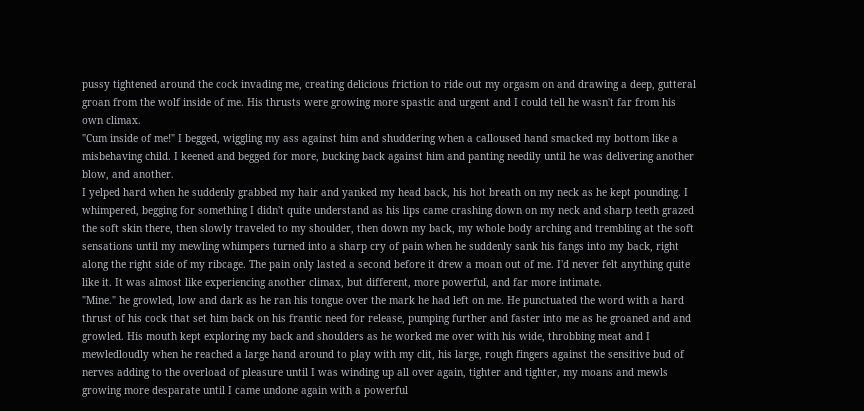pussy tightened around the cock invading me, creating delicious friction to ride out my orgasm on and drawing a deep, gutteral groan from the wolf inside of me. His thrusts were growing more spastic and urgent and I could tell he wasn't far from his own climax.
"Cum inside of me!" I begged, wiggling my ass against him and shuddering when a calloused hand smacked my bottom like a misbehaving child. I keened and begged for more, bucking back against him and panting needily until he was delivering another blow, and another.
I yelped hard when he suddenly grabbed my hair and yanked my head back, his hot breath on my neck as he kept pounding. I whimpered, begging for something I didn't quite understand as his lips came crashing down on my neck and sharp teeth grazed the soft skin there, then slowly traveled to my shoulder, then down my back, my whole body arching and trembling at the soft sensations until my mewling whimpers turned into a sharp cry of pain when he suddenly sank his fangs into my back, right along the right side of my ribcage. The pain only lasted a second before it drew a moan out of me. I'd never felt anything quite like it. It was almost like experiencing another climax, but different, more powerful, and far more intimate.
"Mine." he growled, low and dark as he ran his tongue over the mark he had left on me. He punctuated the word with a hard thrust of his cock that set him back on his frantic need for release, pumping further and faster into me as he groaned and and growled. His mouth kept exploring my back and shoulders as he worked me over with his wide, throbbing meat and I mewledloudly when he reached a large hand around to play with my clit, his large, rough fingers against the sensitive bud of nerves adding to the overload of pleasure until I was winding up all over again, tighter and tighter, my moans and mewls growing more desparate until I came undone again with a powerful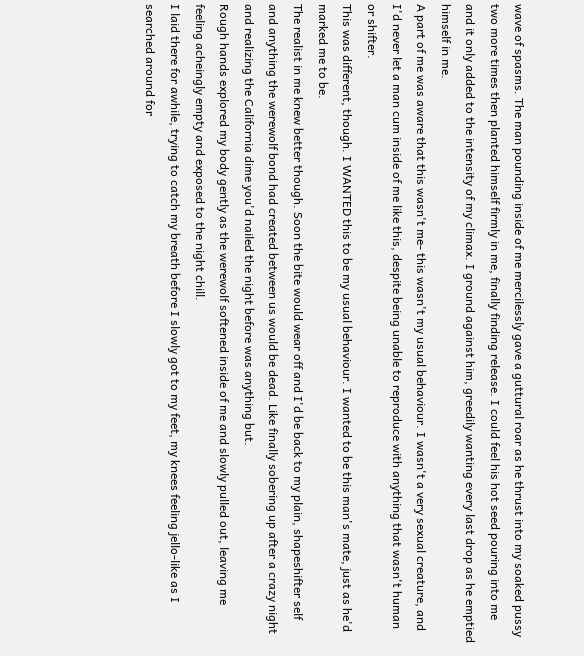wave of spasms. The man pounding inside of me mercilessly gave a guttural roar as he thrust into my soaked pussy two more times then planted himself firmly in me, finally finding release. I could feel his hot seed pouring into me and it only added to the intensity of my climax. I ground against him, greedily wanting every last drop as he emptied himself in me.
A part of me was aware that this wasn't me- this wasn't my usual behaviour. I wasn't a very sexual creature, and I'd never let a man cum inside of me like this, despite being unable to reproduce with anything that wasn't human or shifter.
This was different, though. I WANTED this to be my usual behaviour. I wanted to be this man's mate, just as he'd marked me to be.
The realist in me knew better though. Soon the bite would wear off and I'd be back to my plain, shapeshifter self and anything the werewolf bond had created between us would be dead. Like finally sobering up after a crazy night and realizing the California dime you'd nailed the night before was anything but.
Rough hands explored my body gently as the werewolf softened inside of me and slowly pulled out, leaving me feeling acheingly empty and exposed to the night chill.
I laid there for awhile, trying to catch my breath before I slowly got to my feet, my knees feeling jello-like as I searched around for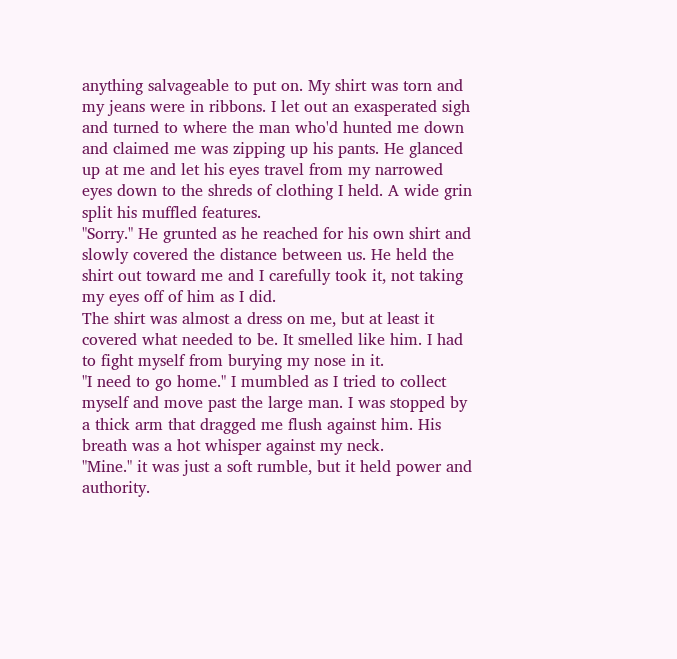anything salvageable to put on. My shirt was torn and my jeans were in ribbons. I let out an exasperated sigh and turned to where the man who'd hunted me down and claimed me was zipping up his pants. He glanced up at me and let his eyes travel from my narrowed eyes down to the shreds of clothing I held. A wide grin split his muffled features.
"Sorry." He grunted as he reached for his own shirt and slowly covered the distance between us. He held the shirt out toward me and I carefully took it, not taking my eyes off of him as I did.
The shirt was almost a dress on me, but at least it covered what needed to be. It smelled like him. I had to fight myself from burying my nose in it.
"I need to go home." I mumbled as I tried to collect myself and move past the large man. I was stopped by a thick arm that dragged me flush against him. His breath was a hot whisper against my neck.
"Mine." it was just a soft rumble, but it held power and authority.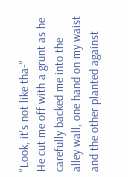"Look, it's not like tha-"
He cut me off with a grunt as he carefully backed me into the alley wall, one hand on my waist and the other planted against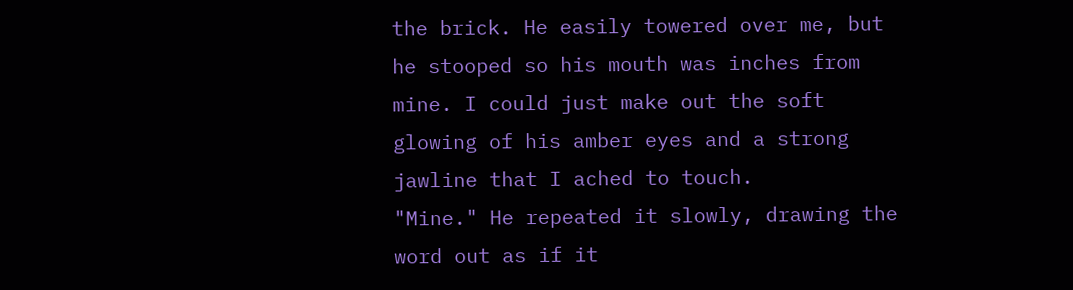the brick. He easily towered over me, but he stooped so his mouth was inches from mine. I could just make out the soft glowing of his amber eyes and a strong jawline that I ached to touch.
"Mine." He repeated it slowly, drawing the word out as if it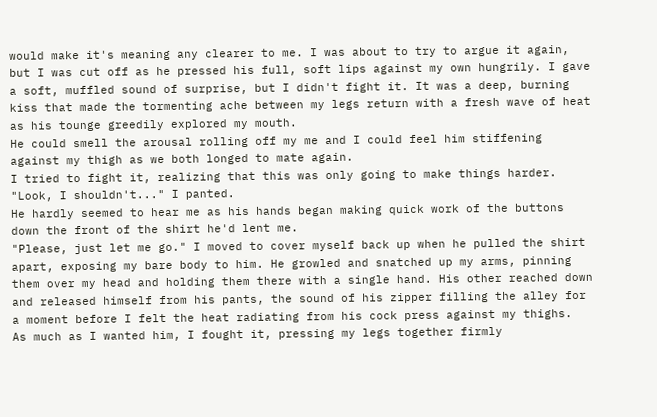would make it's meaning any clearer to me. I was about to try to argue it again, but I was cut off as he pressed his full, soft lips against my own hungrily. I gave a soft, muffled sound of surprise, but I didn't fight it. It was a deep, burning kiss that made the tormenting ache between my legs return with a fresh wave of heat as his tounge greedily explored my mouth.
He could smell the arousal rolling off my me and I could feel him stiffening against my thigh as we both longed to mate again.
I tried to fight it, realizing that this was only going to make things harder.
"Look, I shouldn't..." I panted.
He hardly seemed to hear me as his hands began making quick work of the buttons down the front of the shirt he'd lent me.
"Please, just let me go." I moved to cover myself back up when he pulled the shirt apart, exposing my bare body to him. He growled and snatched up my arms, pinning them over my head and holding them there with a single hand. His other reached down and released himself from his pants, the sound of his zipper filling the alley for a moment before I felt the heat radiating from his cock press against my thighs.
As much as I wanted him, I fought it, pressing my legs together firmly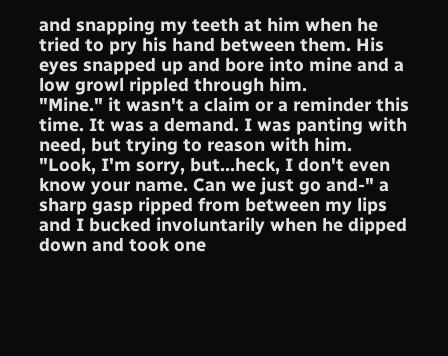and snapping my teeth at him when he tried to pry his hand between them. His eyes snapped up and bore into mine and a low growl rippled through him.
"Mine." it wasn't a claim or a reminder this time. It was a demand. I was panting with need, but trying to reason with him.
"Look, I'm sorry, but...heck, I don't even know your name. Can we just go and-" a sharp gasp ripped from between my lips and I bucked involuntarily when he dipped down and took one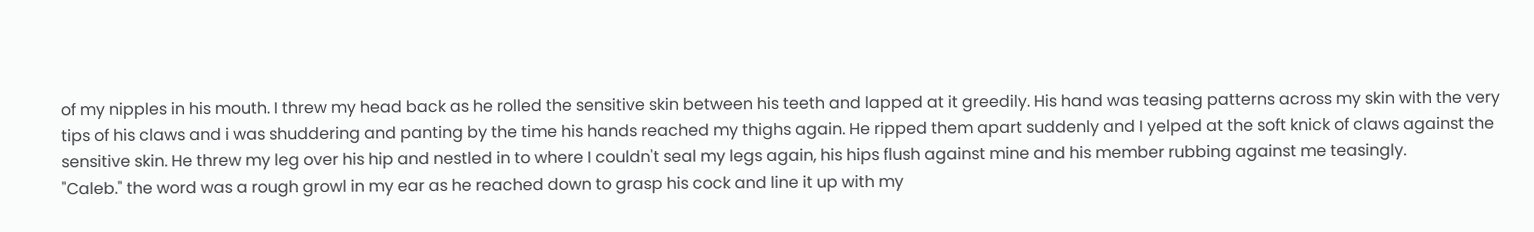of my nipples in his mouth. I threw my head back as he rolled the sensitive skin between his teeth and lapped at it greedily. His hand was teasing patterns across my skin with the very tips of his claws and i was shuddering and panting by the time his hands reached my thighs again. He ripped them apart suddenly and I yelped at the soft knick of claws against the sensitive skin. He threw my leg over his hip and nestled in to where I couldn't seal my legs again, his hips flush against mine and his member rubbing against me teasingly.
"Caleb." the word was a rough growl in my ear as he reached down to grasp his cock and line it up with my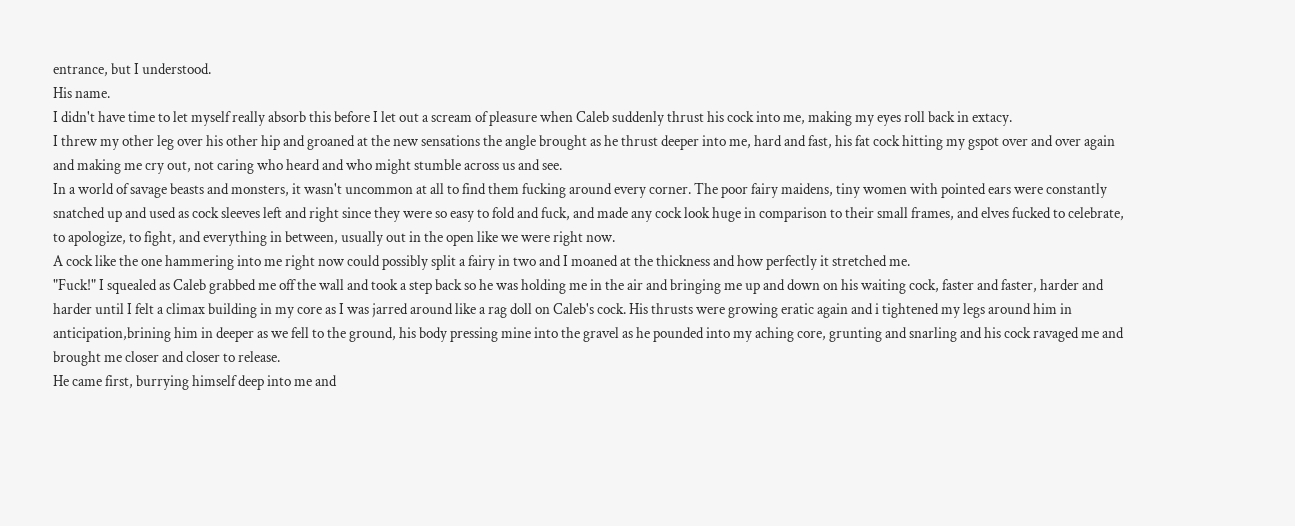entrance, but I understood.
His name.
I didn't have time to let myself really absorb this before I let out a scream of pleasure when Caleb suddenly thrust his cock into me, making my eyes roll back in extacy.
I threw my other leg over his other hip and groaned at the new sensations the angle brought as he thrust deeper into me, hard and fast, his fat cock hitting my gspot over and over again and making me cry out, not caring who heard and who might stumble across us and see.
In a world of savage beasts and monsters, it wasn't uncommon at all to find them fucking around every corner. The poor fairy maidens, tiny women with pointed ears were constantly snatched up and used as cock sleeves left and right since they were so easy to fold and fuck, and made any cock look huge in comparison to their small frames, and elves fucked to celebrate, to apologize, to fight, and everything in between, usually out in the open like we were right now.
A cock like the one hammering into me right now could possibly split a fairy in two and I moaned at the thickness and how perfectly it stretched me.
"Fuck!" I squealed as Caleb grabbed me off the wall and took a step back so he was holding me in the air and bringing me up and down on his waiting cock, faster and faster, harder and harder until I felt a climax building in my core as I was jarred around like a rag doll on Caleb's cock. His thrusts were growing eratic again and i tightened my legs around him in anticipation,brining him in deeper as we fell to the ground, his body pressing mine into the gravel as he pounded into my aching core, grunting and snarling and his cock ravaged me and brought me closer and closer to release.
He came first, burrying himself deep into me and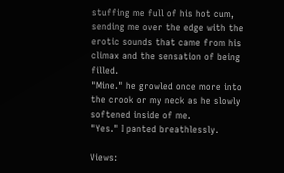stuffing me full of his hot cum, sending me over the edge with the erotic sounds that came from his climax and the sensation of being filled.
"Mine." he growled once more into the crook or my neck as he slowly softened inside of me.
"Yes." I panted breathlessly.

Views: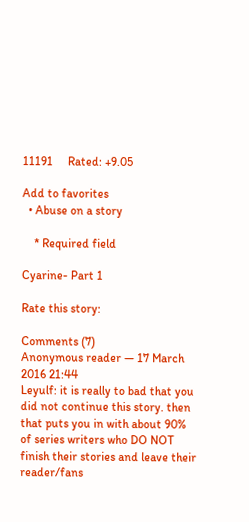11191     Rated: +9.05

Add to favorites
  • Abuse on a story

    * Required field

Cyarine- Part 1

Rate this story:

Comments (7)
Anonymous reader — 17 March 2016 21:44
Leyulf: it is really to bad that you did not continue this story. then that puts you in with about 90% of series writers who DO NOT finish their stories and leave their reader/fans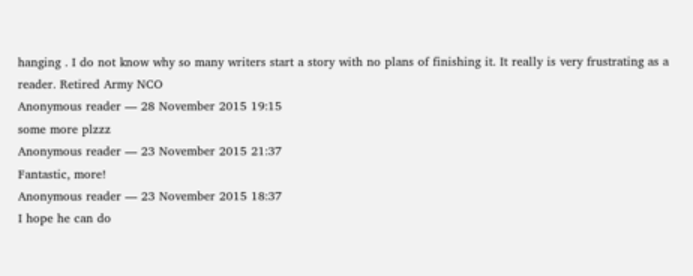hanging . I do not know why so many writers start a story with no plans of finishing it. It really is very frustrating as a reader. Retired Army NCO
Anonymous reader — 28 November 2015 19:15
some more plzzz
Anonymous reader — 23 November 2015 21:37
Fantastic, more!
Anonymous reader — 23 November 2015 18:37
I hope he can do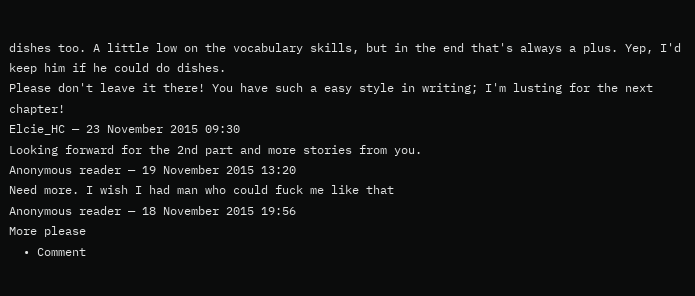dishes too. A little low on the vocabulary skills, but in the end that's always a plus. Yep, I'd keep him if he could do dishes.
Please don't leave it there! You have such a easy style in writing; I'm lusting for the next chapter!
Elcie_HC — 23 November 2015 09:30
Looking forward for the 2nd part and more stories from you.
Anonymous reader — 19 November 2015 13:20
Need more. I wish I had man who could fuck me like that
Anonymous reader — 18 November 2015 19:56
More please
  • Comment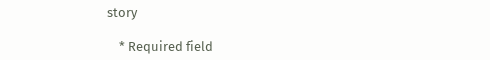story

    * Required field